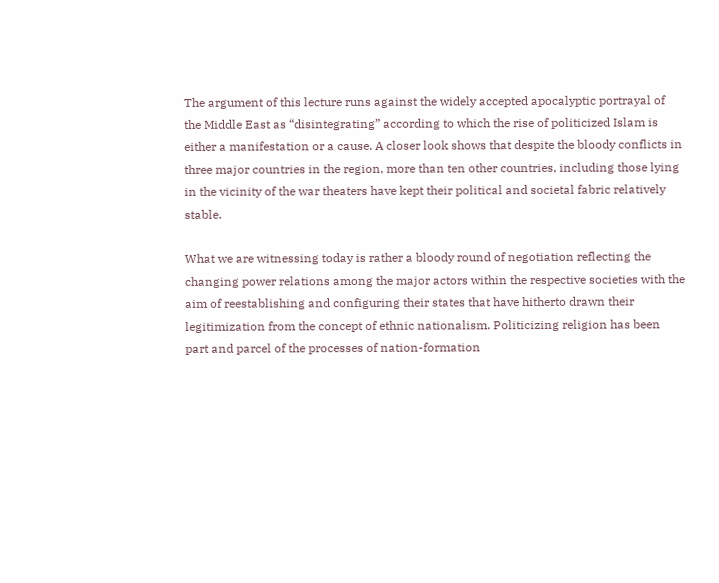The argument of this lecture runs against the widely accepted apocalyptic portrayal of the Middle East as “disintegrating” according to which the rise of politicized Islam is either a manifestation or a cause. A closer look shows that despite the bloody conflicts in three major countries in the region, more than ten other countries, including those lying in the vicinity of the war theaters have kept their political and societal fabric relatively stable.

What we are witnessing today is rather a bloody round of negotiation reflecting the changing power relations among the major actors within the respective societies with the aim of reestablishing and configuring their states that have hitherto drawn their legitimization from the concept of ethnic nationalism. Politicizing religion has been part and parcel of the processes of nation-formation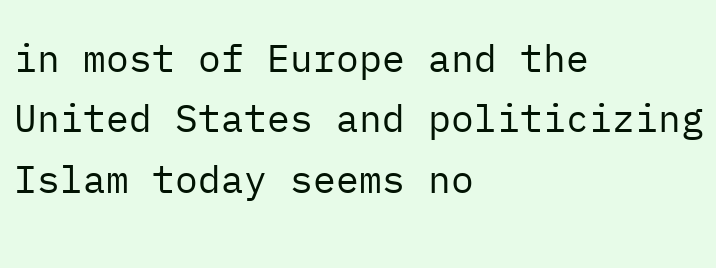in most of Europe and the United States and politicizing Islam today seems no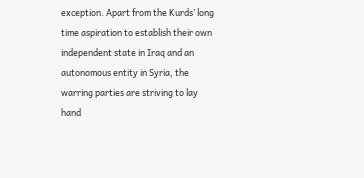exception. Apart from the Kurds’ long time aspiration to establish their own independent state in Iraq and an autonomous entity in Syria, the warring parties are striving to lay hand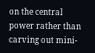on the central power rather than carving out mini-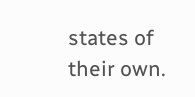states of their own.